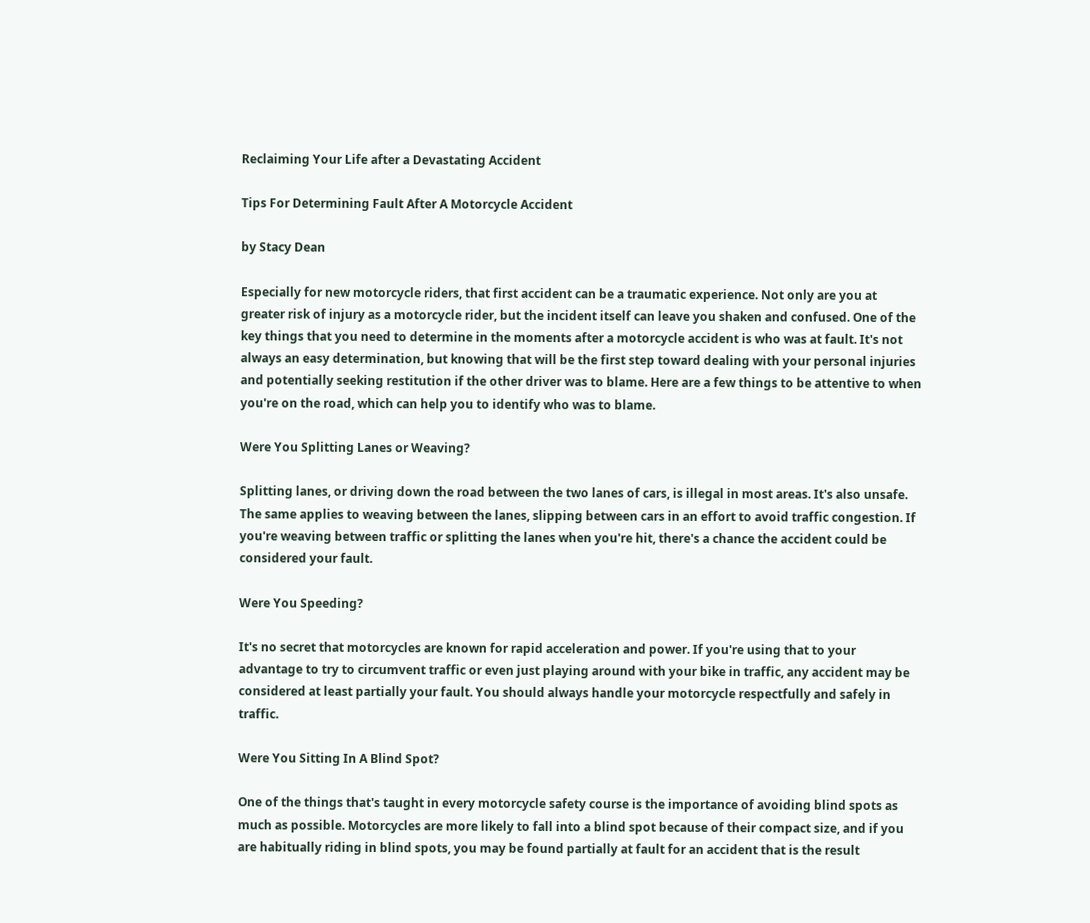Reclaiming Your Life after a Devastating Accident

Tips For Determining Fault After A Motorcycle Accident

by Stacy Dean

Especially for new motorcycle riders, that first accident can be a traumatic experience. Not only are you at greater risk of injury as a motorcycle rider, but the incident itself can leave you shaken and confused. One of the key things that you need to determine in the moments after a motorcycle accident is who was at fault. It's not always an easy determination, but knowing that will be the first step toward dealing with your personal injuries and potentially seeking restitution if the other driver was to blame. Here are a few things to be attentive to when you're on the road, which can help you to identify who was to blame.

Were You Splitting Lanes or Weaving?

Splitting lanes, or driving down the road between the two lanes of cars, is illegal in most areas. It's also unsafe. The same applies to weaving between the lanes, slipping between cars in an effort to avoid traffic congestion. If you're weaving between traffic or splitting the lanes when you're hit, there's a chance the accident could be considered your fault.

Were You Speeding?

It's no secret that motorcycles are known for rapid acceleration and power. If you're using that to your advantage to try to circumvent traffic or even just playing around with your bike in traffic, any accident may be considered at least partially your fault. You should always handle your motorcycle respectfully and safely in traffic.

Were You Sitting In A Blind Spot?

One of the things that's taught in every motorcycle safety course is the importance of avoiding blind spots as much as possible. Motorcycles are more likely to fall into a blind spot because of their compact size, and if you are habitually riding in blind spots, you may be found partially at fault for an accident that is the result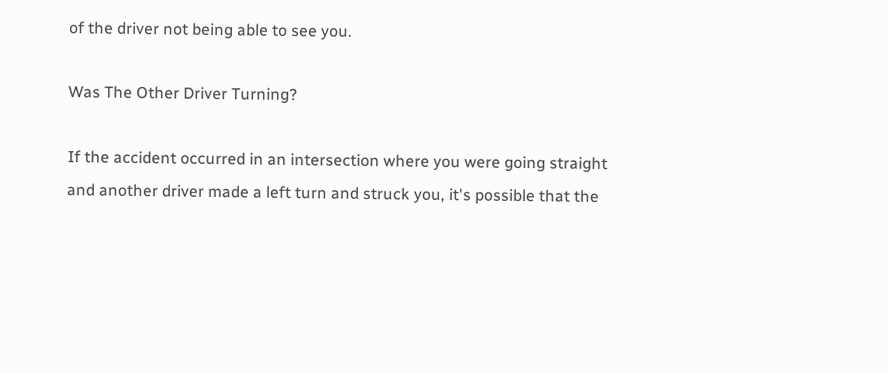of the driver not being able to see you.

Was The Other Driver Turning?

If the accident occurred in an intersection where you were going straight and another driver made a left turn and struck you, it's possible that the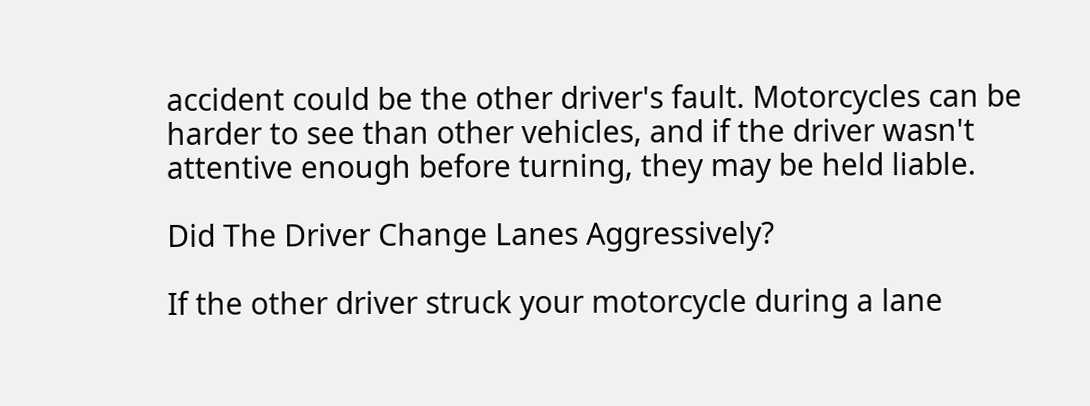accident could be the other driver's fault. Motorcycles can be harder to see than other vehicles, and if the driver wasn't attentive enough before turning, they may be held liable.

Did The Driver Change Lanes Aggressively?

If the other driver struck your motorcycle during a lane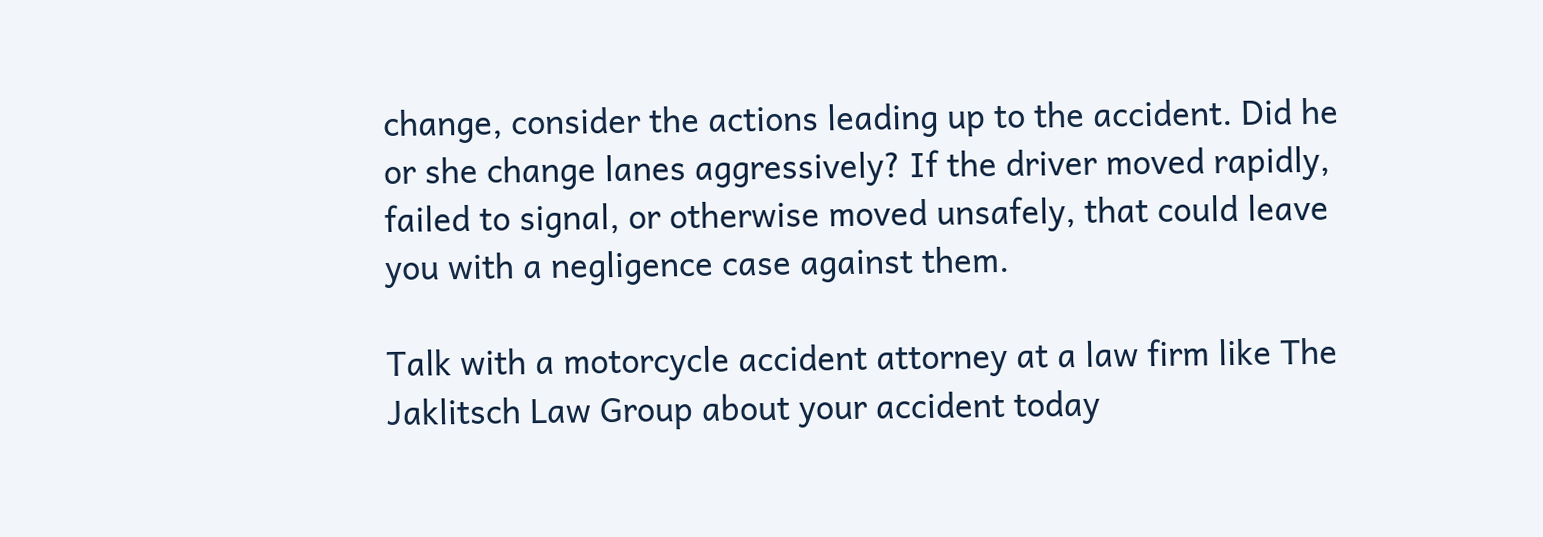change, consider the actions leading up to the accident. Did he or she change lanes aggressively? If the driver moved rapidly, failed to signal, or otherwise moved unsafely, that could leave you with a negligence case against them.

Talk with a motorcycle accident attorney at a law firm like The Jaklitsch Law Group about your accident today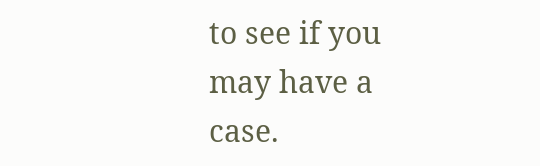to see if you may have a case.